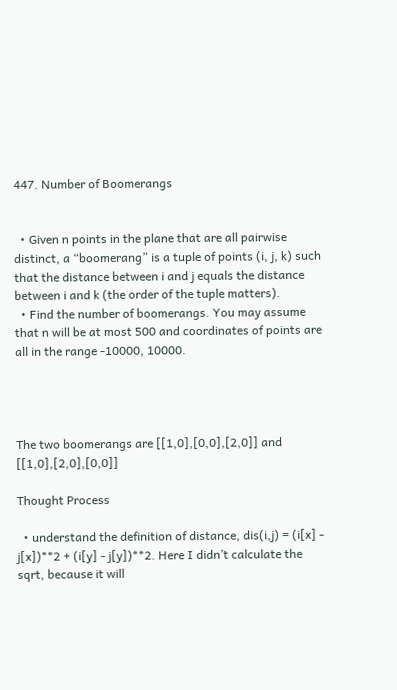447. Number of Boomerangs


  • Given n points in the plane that are all pairwise distinct, a “boomerang” is a tuple of points (i, j, k) such that the distance between i and j equals the distance between i and k (the order of the tuple matters).
  • Find the number of boomerangs. You may assume that n will be at most 500 and coordinates of points are all in the range -10000, 10000.




The two boomerangs are [[1,0],[0,0],[2,0]] and [[1,0],[2,0],[0,0]]

Thought Process

  • understand the definition of distance, dis(i,j) = (i[x] - j[x])**2 + (i[y] - j[y])**2. Here I didn’t calculate the sqrt, because it will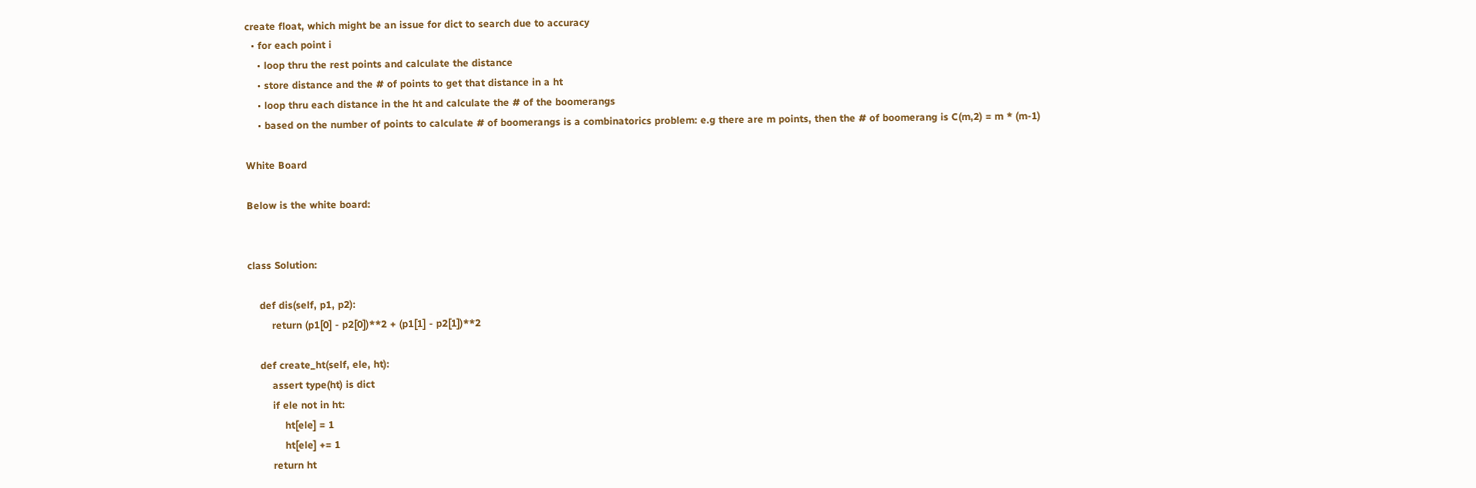create float, which might be an issue for dict to search due to accuracy
  • for each point i
    • loop thru the rest points and calculate the distance
    • store distance and the # of points to get that distance in a ht
    • loop thru each distance in the ht and calculate the # of the boomerangs
    • based on the number of points to calculate # of boomerangs is a combinatorics problem: e.g there are m points, then the # of boomerang is C(m,2) = m * (m-1)

White Board

Below is the white board:


class Solution:

    def dis(self, p1, p2):
        return (p1[0] - p2[0])**2 + (p1[1] - p2[1])**2

    def create_ht(self, ele, ht):
        assert type(ht) is dict
        if ele not in ht:
            ht[ele] = 1
            ht[ele] += 1
        return ht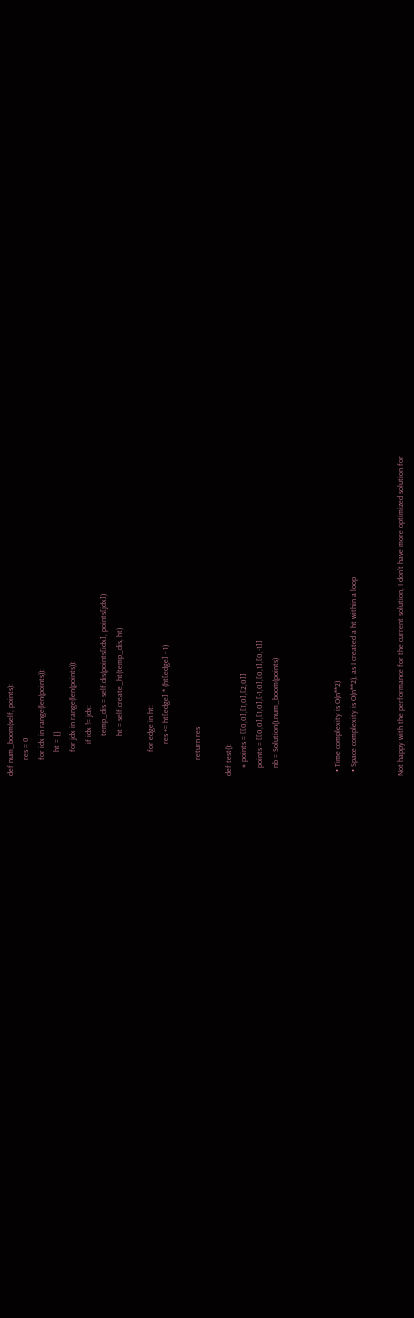def num_boom(self, points):
        res = 0
        for idx in range(len(points)):
            ht = {}
            for jdx in range(len(points)):
                if idx != jdx:
                    temp_dis = self.dis(points[idx], points[jdx])
                    ht = self.create_ht(temp_dis, ht)

            for edge in ht:
                res += ht[edge] * (ht[edge] - 1)

        return res

def test():
    # points = [[0,0],[1,0],[2,0]]
    points = [[0,0],[1,0],[-1,0],[0,1],[0,-1]]
    nb = Solution().num_boom(points)



  • Time complexity is O(n**2)
  • Space complexity is O(n**2), as I created a ht within a loop


Not happy with the performance for the current solution, I don’t have more optimized solution for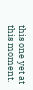this one yet at this moment.